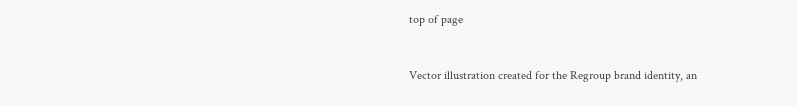top of page


Vector illustration created for the Regroup brand identity, an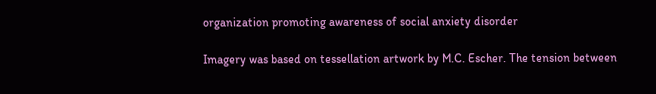organization promoting awareness of social anxiety disorder

Imagery was based on tessellation artwork by M.C. Escher. The tension between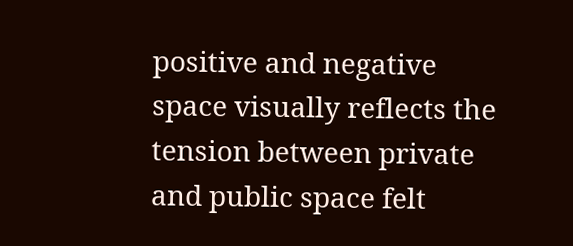positive and negative space visually reflects the tension between private and public space felt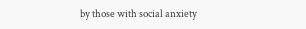by those with social anxiety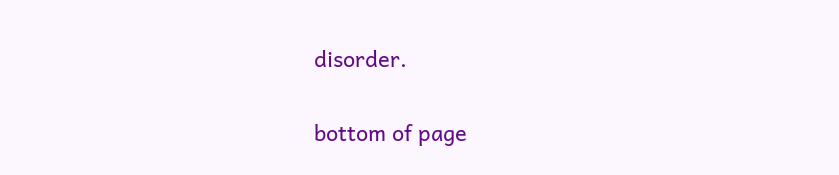disorder.

bottom of page